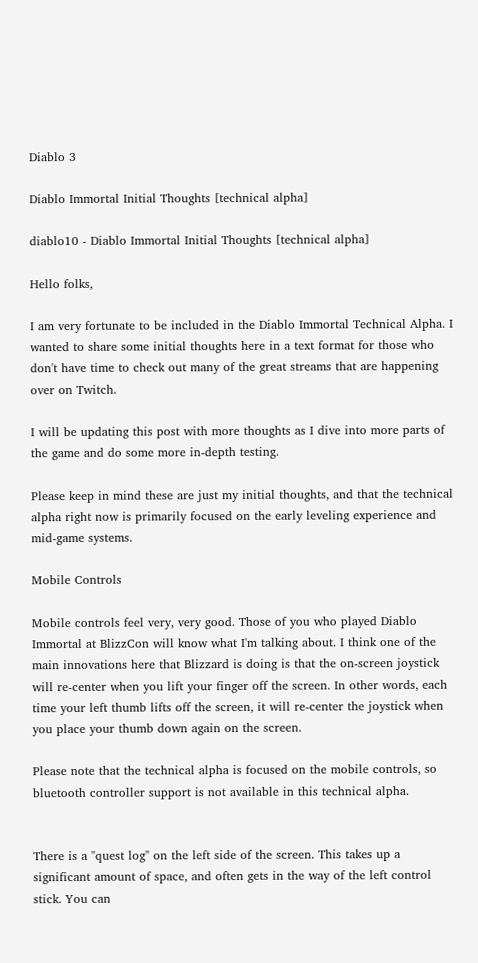Diablo 3

Diablo Immortal Initial Thoughts [technical alpha]

diablo10 - Diablo Immortal Initial Thoughts [technical alpha]

Hello folks,

I am very fortunate to be included in the Diablo Immortal Technical Alpha. I wanted to share some initial thoughts here in a text format for those who don't have time to check out many of the great streams that are happening over on Twitch.

I will be updating this post with more thoughts as I dive into more parts of the game and do some more in-depth testing.

Please keep in mind these are just my initial thoughts, and that the technical alpha right now is primarily focused on the early leveling experience and mid-game systems.

Mobile Controls

Mobile controls feel very, very good. Those of you who played Diablo Immortal at BlizzCon will know what I'm talking about. I think one of the main innovations here that Blizzard is doing is that the on-screen joystick will re-center when you lift your finger off the screen. In other words, each time your left thumb lifts off the screen, it will re-center the joystick when you place your thumb down again on the screen.

Please note that the technical alpha is focused on the mobile controls, so bluetooth controller support is not available in this technical alpha.


There is a "quest log" on the left side of the screen. This takes up a significant amount of space, and often gets in the way of the left control stick. You can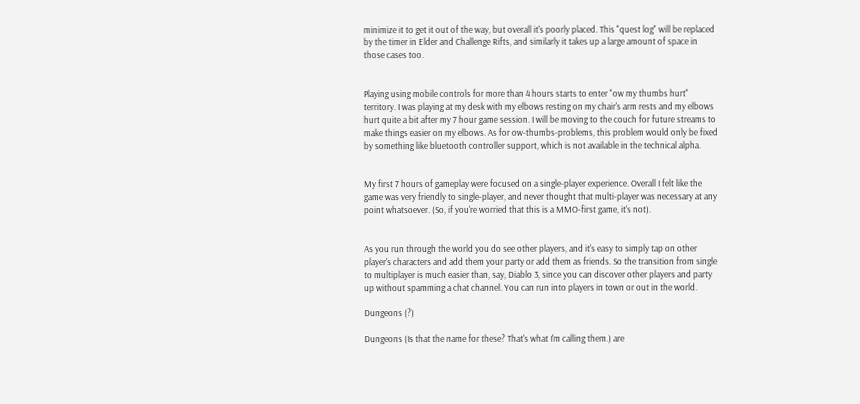minimize it to get it out of the way, but overall it's poorly placed. This "quest log" will be replaced by the timer in Elder and Challenge Rifts, and similarly it takes up a large amount of space in those cases too.


Playing using mobile controls for more than 4 hours starts to enter "ow my thumbs hurt" territory. I was playing at my desk with my elbows resting on my chair's arm rests and my elbows hurt quite a bit after my 7 hour game session. I will be moving to the couch for future streams to make things easier on my elbows. As for ow-thumbs-problems, this problem would only be fixed by something like bluetooth controller support, which is not available in the technical alpha.


My first 7 hours of gameplay were focused on a single-player experience. Overall I felt like the game was very friendly to single-player, and never thought that multi-player was necessary at any point whatsoever. (So, if you're worried that this is a MMO-first game, it's not).


As you run through the world you do see other players, and it's easy to simply tap on other player's characters and add them your party or add them as friends. So the transition from single to multiplayer is much easier than, say, Diablo 3, since you can discover other players and party up without spamming a chat channel. You can run into players in town or out in the world.

Dungeons (?)

Dungeons (Is that the name for these? That's what I'm calling them.) are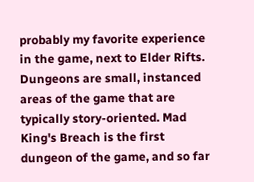probably my favorite experience in the game, next to Elder Rifts. Dungeons are small, instanced areas of the game that are typically story-oriented. Mad King's Breach is the first dungeon of the game, and so far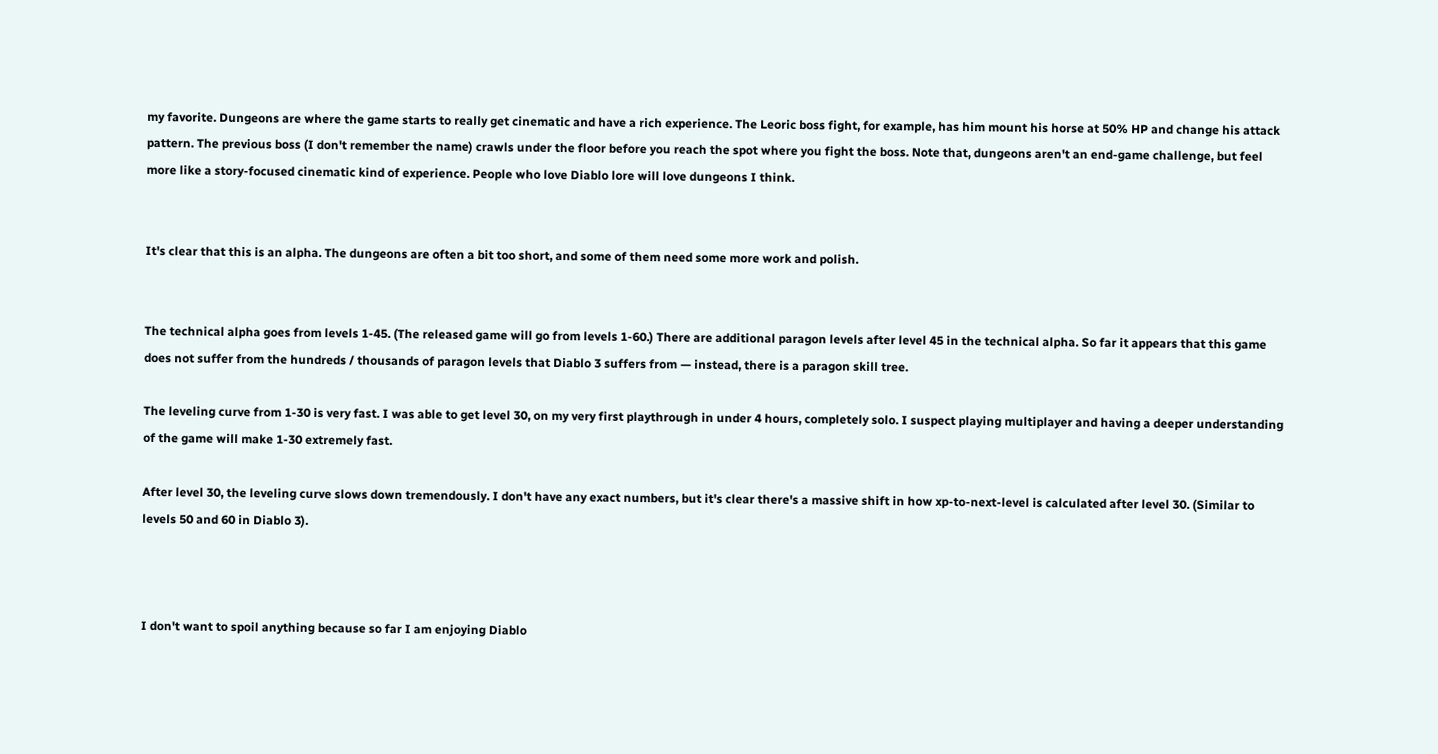my favorite. Dungeons are where the game starts to really get cinematic and have a rich experience. The Leoric boss fight, for example, has him mount his horse at 50% HP and change his attack pattern. The previous boss (I don't remember the name) crawls under the floor before you reach the spot where you fight the boss. Note that, dungeons aren't an end-game challenge, but feel more like a story-focused cinematic kind of experience. People who love Diablo lore will love dungeons I think.


It's clear that this is an alpha. The dungeons are often a bit too short, and some of them need some more work and polish.


The technical alpha goes from levels 1-45. (The released game will go from levels 1-60.) There are additional paragon levels after level 45 in the technical alpha. So far it appears that this game does not suffer from the hundreds / thousands of paragon levels that Diablo 3 suffers from — instead, there is a paragon skill tree.

The leveling curve from 1-30 is very fast. I was able to get level 30, on my very first playthrough in under 4 hours, completely solo. I suspect playing multiplayer and having a deeper understanding of the game will make 1-30 extremely fast.

After level 30, the leveling curve slows down tremendously. I don't have any exact numbers, but it's clear there's a massive shift in how xp-to-next-level is calculated after level 30. (Similar to levels 50 and 60 in Diablo 3).



I don't want to spoil anything because so far I am enjoying Diablo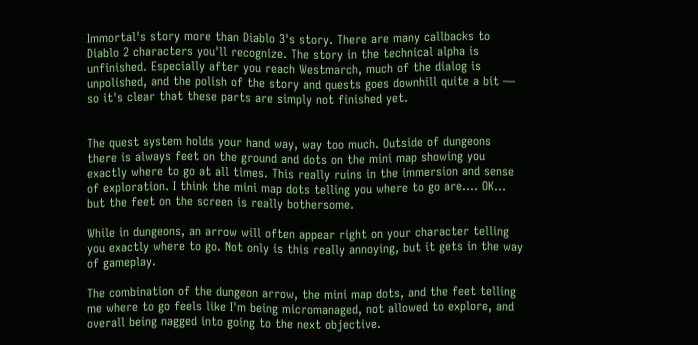Immortal's story more than Diablo 3's story. There are many callbacks to Diablo 2 characters you'll recognize. The story in the technical alpha is unfinished. Especially after you reach Westmarch, much of the dialog is unpolished, and the polish of the story and quests goes downhill quite a bit — so it's clear that these parts are simply not finished yet.


The quest system holds your hand way, way too much. Outside of dungeons there is always feet on the ground and dots on the mini map showing you exactly where to go at all times. This really ruins in the immersion and sense of exploration. I think the mini map dots telling you where to go are…. OK… but the feet on the screen is really bothersome.

While in dungeons, an arrow will often appear right on your character telling you exactly where to go. Not only is this really annoying, but it gets in the way of gameplay.

The combination of the dungeon arrow, the mini map dots, and the feet telling me where to go feels like I'm being micromanaged, not allowed to explore, and overall being nagged into going to the next objective.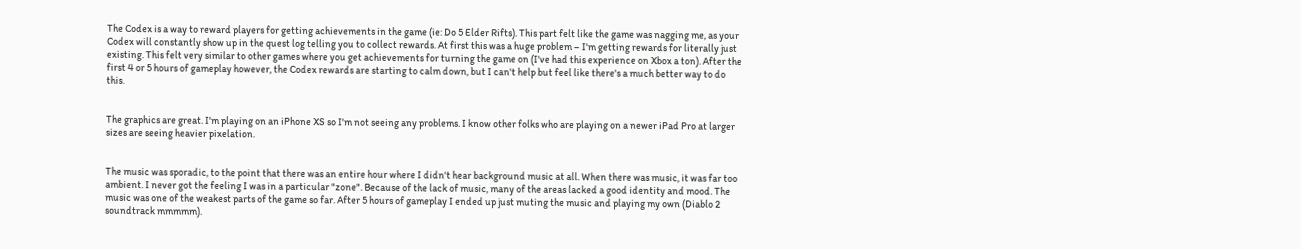The Codex is a way to reward players for getting achievements in the game (ie: Do 5 Elder Rifts). This part felt like the game was nagging me, as your Codex will constantly show up in the quest log telling you to collect rewards. At first this was a huge problem – I'm getting rewards for literally just existing. This felt very similar to other games where you get achievements for turning the game on (I've had this experience on Xbox a ton). After the first 4 or 5 hours of gameplay however, the Codex rewards are starting to calm down, but I can't help but feel like there's a much better way to do this.


The graphics are great. I'm playing on an iPhone XS so I'm not seeing any problems. I know other folks who are playing on a newer iPad Pro at larger sizes are seeing heavier pixelation.


The music was sporadic, to the point that there was an entire hour where I didn't hear background music at all. When there was music, it was far too ambient. I never got the feeling I was in a particular "zone". Because of the lack of music, many of the areas lacked a good identity and mood. The music was one of the weakest parts of the game so far. After 5 hours of gameplay I ended up just muting the music and playing my own (Diablo 2 soundtrack mmmmm).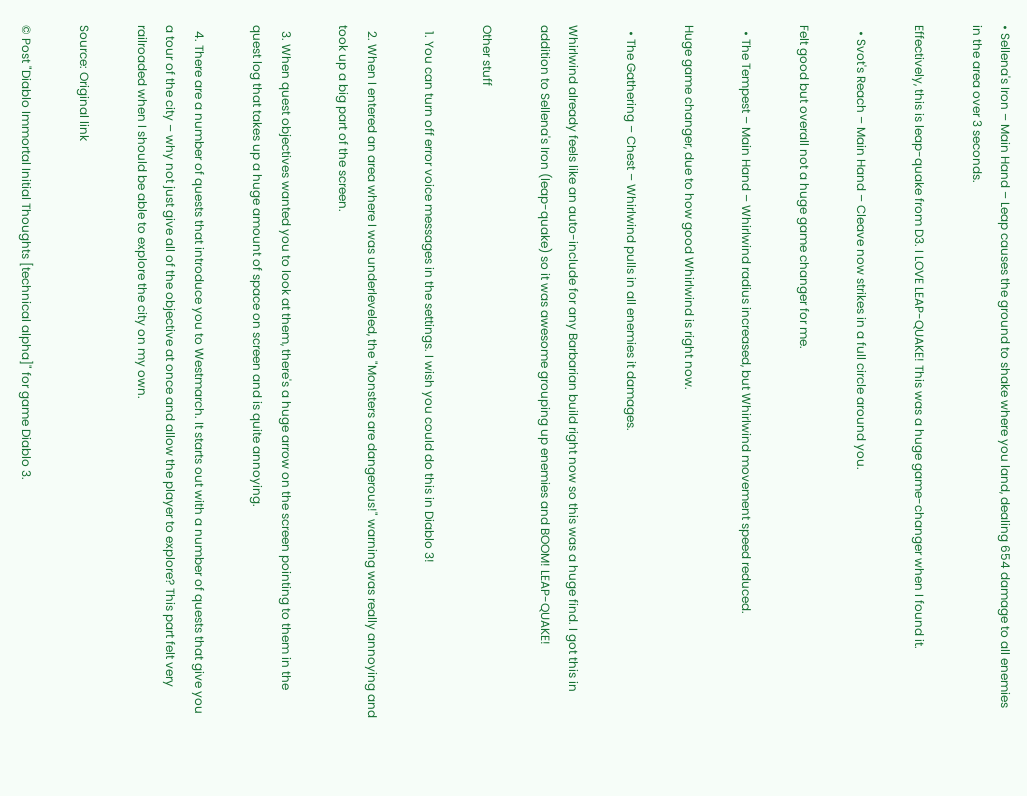• Sellena's Iron – Main Hand – Leap causes the ground to shake where you land, dealing 654 damage to all enemies in the area over 3 seconds.

Effectively, this is leap-quake from D3. I LOVE LEAP-QUAKE! This was a huge game-changer when I found it.

  • Svot's Reach – Main Hand – Cleave now strikes in a full circle around you.

Felt good but overall not a huge game changer for me.

  • The Tempest – Main Hand – Whirlwind radius increased, but Whirlwind movement speed reduced.

Huge game changer, due to how good Whirlwind is right now.

  • The Gathering – Chest – Whirlwind pulls in all enemies it damages.

Whirlwind already feels like an auto-include for any Barbarian build right now so this was a huge find. I got this in addition to Sellena's Iron (leap-quake) so it was awesome grouping up enemies and BOOM! LEAP-QUAKE!

Other stuff

  1. You can turn off error voice messages in the settings. I wish you could do this in Diablo 3!

  2. When I entered an area where I was underleveled, the "Monsters are dangerous!" warning was really annoying and took up a big part of the screen.

  3. When quest objectives wanted you to look at them, there's a huge arrow on the screen pointing to them in the quest log that takes up a huge amount of space on screen and is quite annoying.

  4. There are a number of quests that introduce you to Westmarch. It starts out with a number of quests that give you a tour of the city – why not just give all of the objective at once and allow the player to explore? This part felt very railroaded when I should be able to explore the city on my own.

Source: Original link

© Post "Diablo Immortal Initial Thoughts [technical alpha]" for game Diablo 3.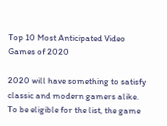Top 10 Most Anticipated Video Games of 2020

2020 will have something to satisfy classic and modern gamers alike. To be eligible for the list, the game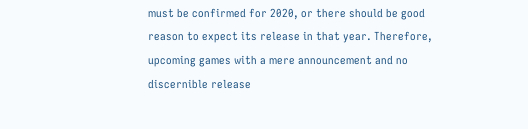must be confirmed for 2020, or there should be good reason to expect its release in that year. Therefore, upcoming games with a mere announcement and no discernible release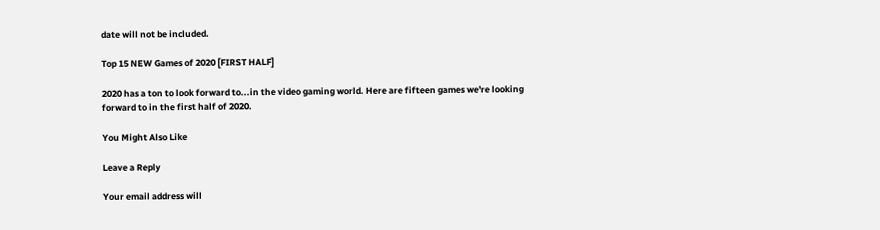date will not be included.

Top 15 NEW Games of 2020 [FIRST HALF]

2020 has a ton to look forward to...in the video gaming world. Here are fifteen games we're looking forward to in the first half of 2020.

You Might Also Like

Leave a Reply

Your email address will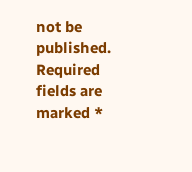not be published. Required fields are marked *